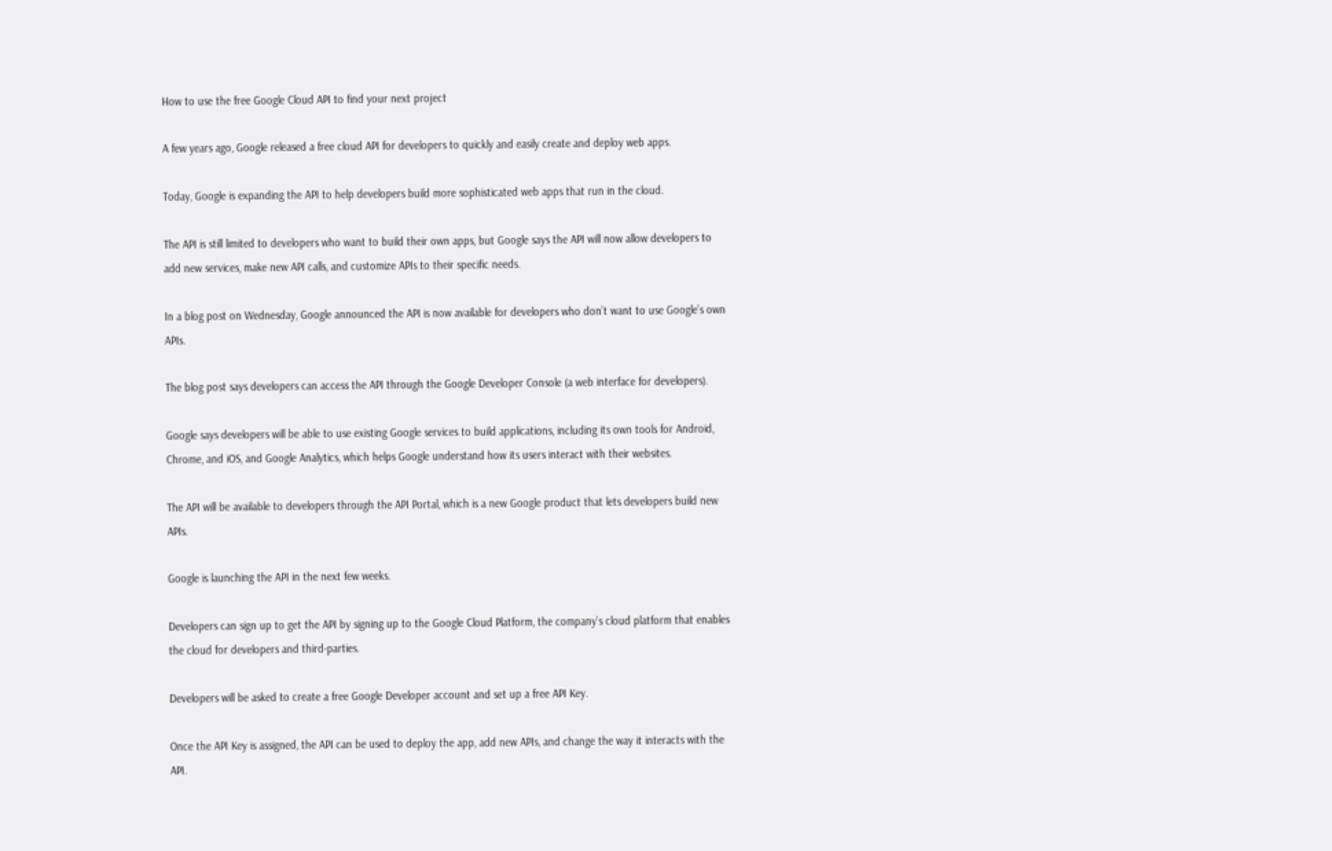How to use the free Google Cloud API to find your next project

A few years ago, Google released a free cloud API for developers to quickly and easily create and deploy web apps.

Today, Google is expanding the API to help developers build more sophisticated web apps that run in the cloud.

The API is still limited to developers who want to build their own apps, but Google says the API will now allow developers to add new services, make new API calls, and customize APIs to their specific needs.

In a blog post on Wednesday, Google announced the API is now available for developers who don’t want to use Google’s own APIs.

The blog post says developers can access the API through the Google Developer Console (a web interface for developers).

Google says developers will be able to use existing Google services to build applications, including its own tools for Android, Chrome, and iOS, and Google Analytics, which helps Google understand how its users interact with their websites.

The API will be available to developers through the API Portal, which is a new Google product that lets developers build new APIs.

Google is launching the API in the next few weeks.

Developers can sign up to get the API by signing up to the Google Cloud Platform, the company’s cloud platform that enables the cloud for developers and third-parties.

Developers will be asked to create a free Google Developer account and set up a free API Key.

Once the API Key is assigned, the API can be used to deploy the app, add new APIs, and change the way it interacts with the API.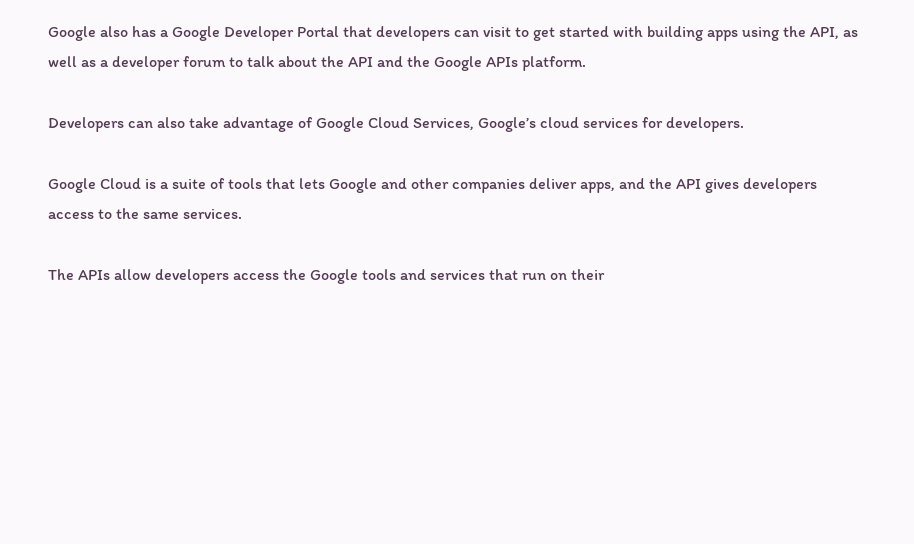Google also has a Google Developer Portal that developers can visit to get started with building apps using the API, as well as a developer forum to talk about the API and the Google APIs platform.

Developers can also take advantage of Google Cloud Services, Google’s cloud services for developers.

Google Cloud is a suite of tools that lets Google and other companies deliver apps, and the API gives developers access to the same services.

The APIs allow developers access the Google tools and services that run on their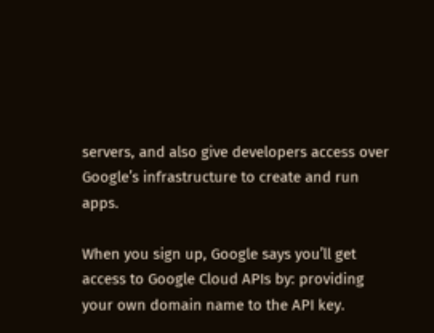servers, and also give developers access over Google’s infrastructure to create and run apps.

When you sign up, Google says you’ll get access to Google Cloud APIs by: providing your own domain name to the API key.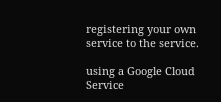registering your own service to the service.

using a Google Cloud Service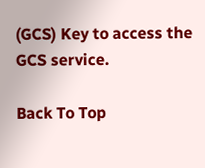(GCS) Key to access the GCS service.

Back To Top